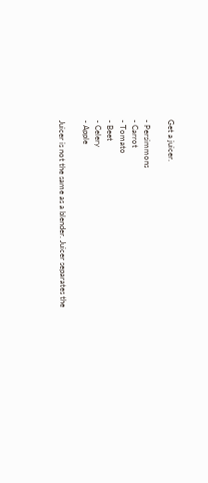Get a juicer.

- Persimmons
- Carrot
- Tomato
- Beet
- Celery
- Apple

Juicer is not the same as a blender. Juicer separates the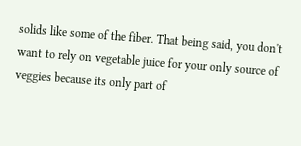solids like some of the fiber. That being said, you don't want to rely on vegetable juice for your only source of veggies because its only part of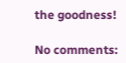the goodness!

No comments: